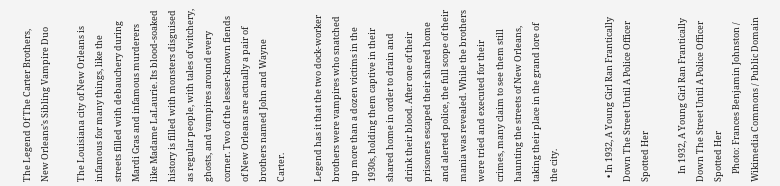The Legend Of The Carter Brothers, New Orleans’s Sibling Vampire Duo

The Louisiana city of New Orleans is infamous for many things, like the streets filled with debauchery during Mardi Gras and infamous murderers like Madame LaLaurie. Its blood-soaked history is filled with monsters disguised as regular people, with tales of witchery, ghosts, and vampires around every corner. Two of the lesser-known fiends of New Orleans are actually a pair of brothers named John and Wayne Carter.

Legend has it that the two dock-worker brothers were vampires who snatched up more than a dozen victims in the 1930s, holding them captive in their shared home in order to drain and drink their blood. After one of their prisoners escaped their shared home and alerted police, the full scope of their mania was revealed. While the brothers were tried and executed for their crimes, many claim to see them still haunting the streets of New Orleans, taking their place in the grand lore of the city.


  • In 1932, A Young Girl Ran Frantically Down The Street Until A Police Officer Spotted Her

    In 1932, A Young Girl Ran Frantically Down The Street Until A Police Officer Spotted Her
    Photo: Frances Benjamin Johnston / Wikimedia Commons / Public Domain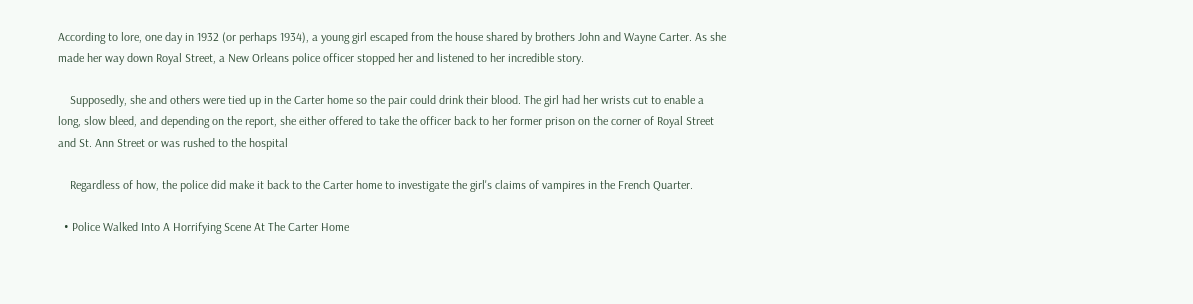According to lore, one day in 1932 (or perhaps 1934), a young girl escaped from the house shared by brothers John and Wayne Carter. As she made her way down Royal Street, a New Orleans police officer stopped her and listened to her incredible story.

    Supposedly, she and others were tied up in the Carter home so the pair could drink their blood. The girl had her wrists cut to enable a long, slow bleed, and depending on the report, she either offered to take the officer back to her former prison on the corner of Royal Street and St. Ann Street or was rushed to the hospital

    Regardless of how, the police did make it back to the Carter home to investigate the girl's claims of vampires in the French Quarter.

  • Police Walked Into A Horrifying Scene At The Carter Home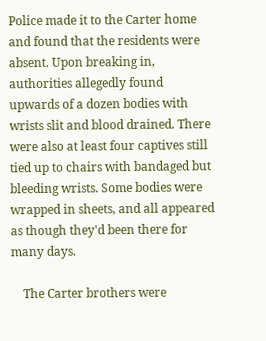Police made it to the Carter home and found that the residents were absent. Upon breaking in, authorities allegedly found upwards of a dozen bodies with wrists slit and blood drained. There were also at least four captives still tied up to chairs with bandaged but bleeding wrists. Some bodies were wrapped in sheets, and all appeared as though they'd been there for many days.

    The Carter brothers were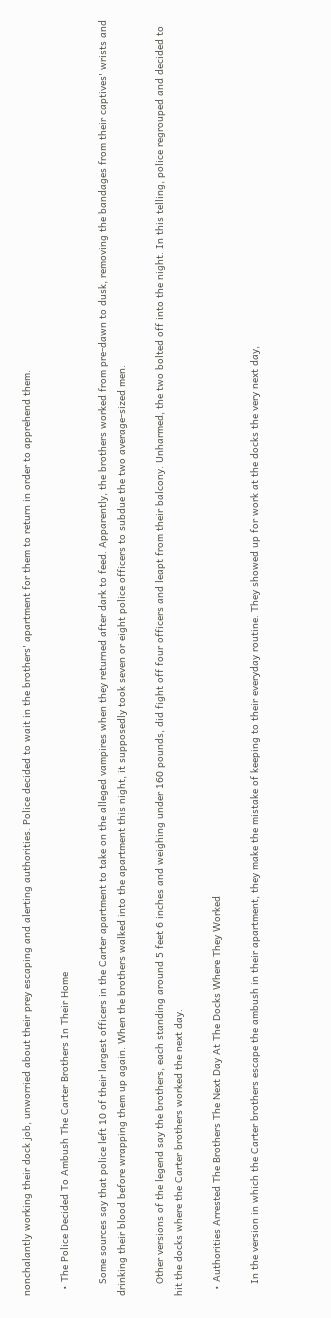nonchalantly working their dock job, unworried about their prey escaping and alerting authorities. Police decided to wait in the brothers' apartment for them to return in order to apprehend them.

  • The Police Decided To Ambush The Carter Brothers In Their Home

    Some sources say that police left 10 of their largest officers in the Carter apartment to take on the alleged vampires when they returned after dark to feed. Apparently, the brothers worked from pre-dawn to dusk, removing the bandages from their captives' wrists and drinking their blood before wrapping them up again. When the brothers walked into the apartment this night, it supposedly took seven or eight police officers to subdue the two average-sized men.

    Other versions of the legend say the brothers, each standing around 5 feet 6 inches and weighing under 160 pounds, did fight off four officers and leapt from their balcony. Unharmed, the two bolted off into the night. In this telling, police regrouped and decided to hit the docks where the Carter brothers worked the next day.

  • Authorities Arrested The Brothers The Next Day At The Docks Where They Worked

    In the version in which the Carter brothers escape the ambush in their apartment, they make the mistake of keeping to their everyday routine. They showed up for work at the docks the very next day,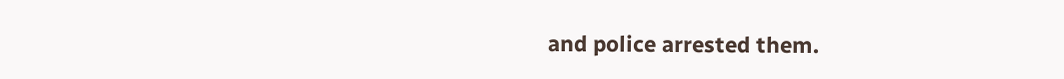and police arrested them.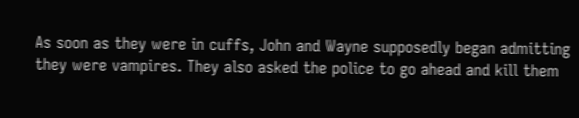As soon as they were in cuffs, John and Wayne supposedly began admitting they were vampires. They also asked the police to go ahead and kill them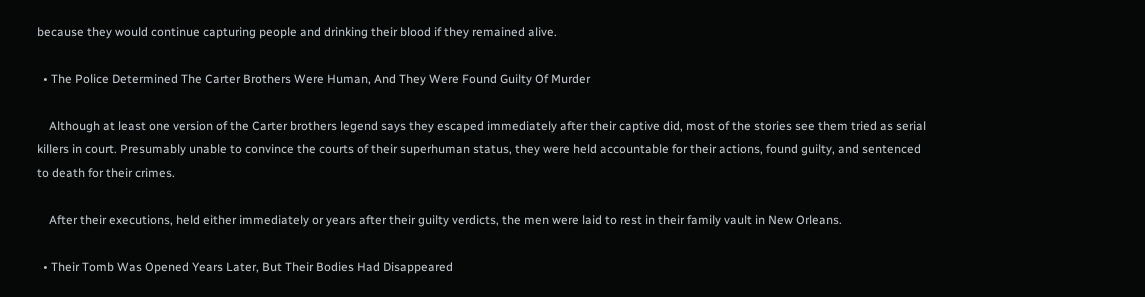because they would continue capturing people and drinking their blood if they remained alive.

  • The Police Determined The Carter Brothers Were Human, And They Were Found Guilty Of Murder

    Although at least one version of the Carter brothers legend says they escaped immediately after their captive did, most of the stories see them tried as serial killers in court. Presumably unable to convince the courts of their superhuman status, they were held accountable for their actions, found guilty, and sentenced to death for their crimes.

    After their executions, held either immediately or years after their guilty verdicts, the men were laid to rest in their family vault in New Orleans.

  • Their Tomb Was Opened Years Later, But Their Bodies Had Disappeared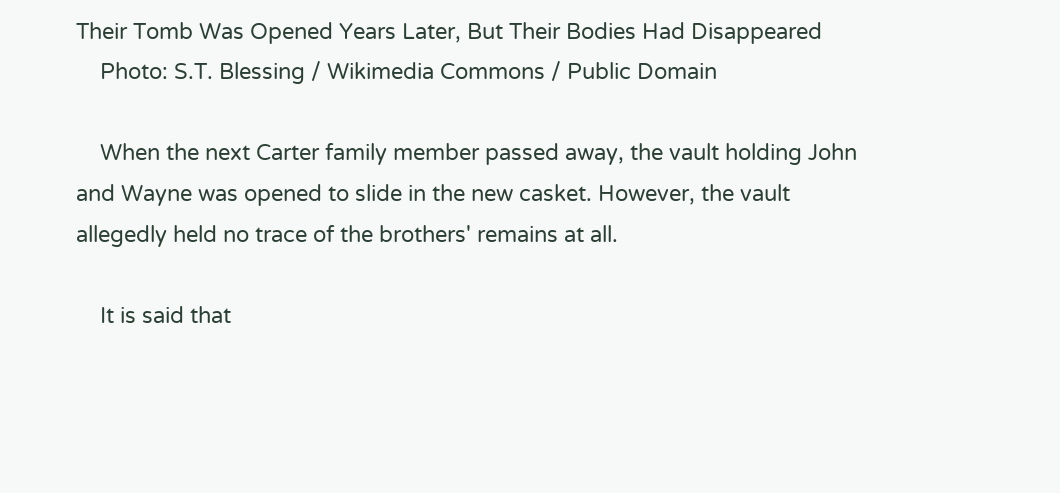Their Tomb Was Opened Years Later, But Their Bodies Had Disappeared
    Photo: S.T. Blessing / Wikimedia Commons / Public Domain

    When the next Carter family member passed away, the vault holding John and Wayne was opened to slide in the new casket. However, the vault allegedly held no trace of the brothers' remains at all.

    It is said that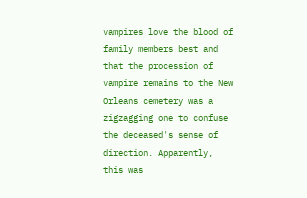vampires love the blood of family members best and that the procession of vampire remains to the New Orleans cemetery was a zigzagging one to confuse the deceased's sense of direction. Apparently, this was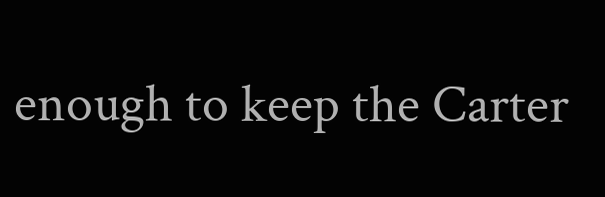enough to keep the Carter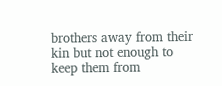brothers away from their kin but not enough to keep them from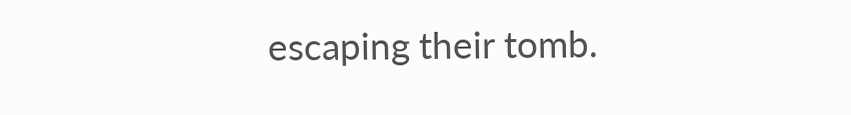escaping their tomb.